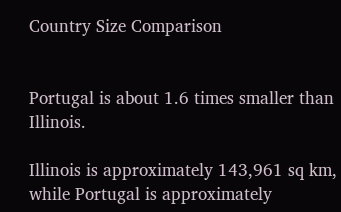Country Size Comparison


Portugal is about 1.6 times smaller than Illinois.

Illinois is approximately 143,961 sq km, while Portugal is approximately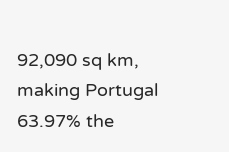92,090 sq km, making Portugal 63.97% the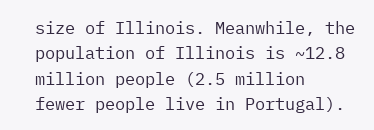size of Illinois. Meanwhile, the population of Illinois is ~12.8 million people (2.5 million fewer people live in Portugal).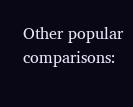Other popular comparisons: